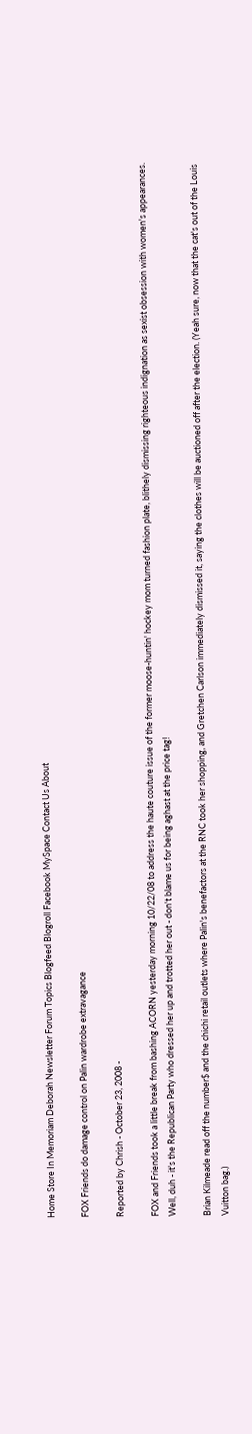Home Store In Memoriam Deborah Newsletter Forum Topics Blogfeed Blogroll Facebook MySpace Contact Us About

FOX Friends do damage control on Palin wardrobe extravagance

Reported by Chrish - October 23, 2008 -

FOX and Friends took a little break from bashing ACORN yesterday morning 10/22/08 to address the haute couture issue of the former moose-huntin' hockey mom turned fashion plate, blithely dismissing righteous indignation as sexist obsession with women's appearances. Well, duh - it's the Republican Party who dressed her up and trotted her out - don't blame us for being aghast at the price tag!

Brian Kilmeade read off the number$ and the chichi retail outlets where Palin's benefactors at the RNC took her shopping, and Gretchen Carlson immediately dismissed it, saying the clothes will be auctioned off after the election. (Yeah sure, now that the cat's out of the Louis Vuitton bag.)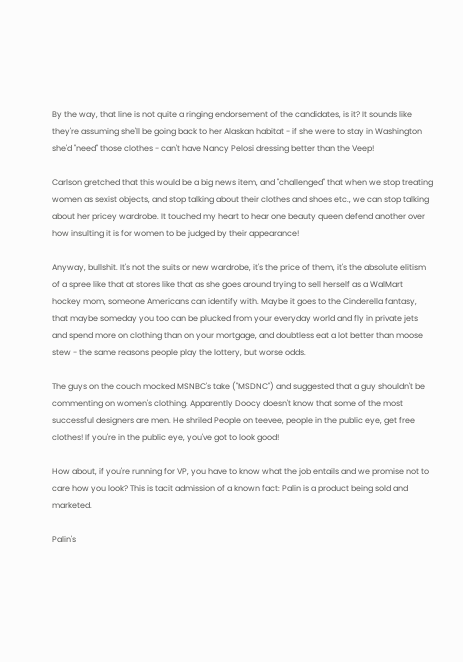By the way, that line is not quite a ringing endorsement of the candidates, is it? It sounds like they're assuming she'll be going back to her Alaskan habitat - if she were to stay in Washington she'd "need" those clothes - can't have Nancy Pelosi dressing better than the Veep!

Carlson gretched that this would be a big news item, and "challenged" that when we stop treating women as sexist objects, and stop talking about their clothes and shoes etc., we can stop talking about her pricey wardrobe. It touched my heart to hear one beauty queen defend another over how insulting it is for women to be judged by their appearance!

Anyway, bullshit. It's not the suits or new wardrobe, it's the price of them, it's the absolute elitism of a spree like that at stores like that as she goes around trying to sell herself as a WalMart hockey mom, someone Americans can identify with. Maybe it goes to the Cinderella fantasy, that maybe someday you too can be plucked from your everyday world and fly in private jets and spend more on clothing than on your mortgage, and doubtless eat a lot better than moose stew - the same reasons people play the lottery, but worse odds.

The guys on the couch mocked MSNBC's take ("MSDNC") and suggested that a guy shouldn't be commenting on women's clothing. Apparently Doocy doesn't know that some of the most successful designers are men. He shriled People on teevee, people in the public eye, get free clothes! If you're in the public eye, you've got to look good!

How about, if you're running for VP, you have to know what the job entails and we promise not to care how you look? This is tacit admission of a known fact: Palin is a product being sold and marketed.

Palin's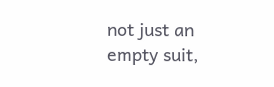not just an empty suit,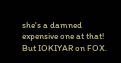she's a damned expensive one at that! But IOKIYAR on FOX.